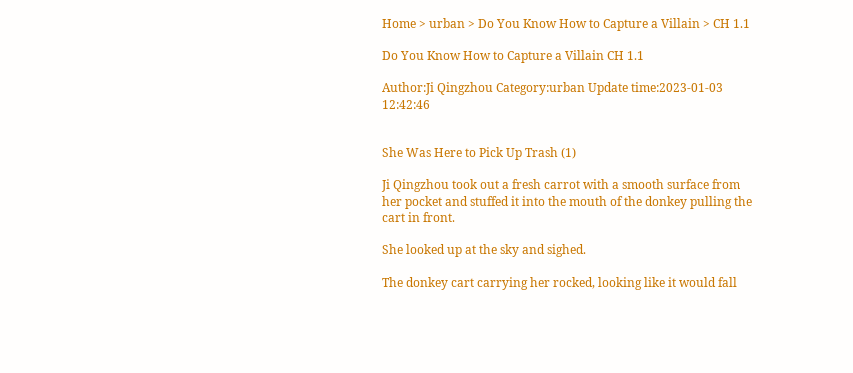Home > urban > Do You Know How to Capture a Villain > CH 1.1

Do You Know How to Capture a Villain CH 1.1

Author:Ji Qingzhou Category:urban Update time:2023-01-03 12:42:46


She Was Here to Pick Up Trash (1)

Ji Qingzhou took out a fresh carrot with a smooth surface from her pocket and stuffed it into the mouth of the donkey pulling the cart in front.

She looked up at the sky and sighed.

The donkey cart carrying her rocked, looking like it would fall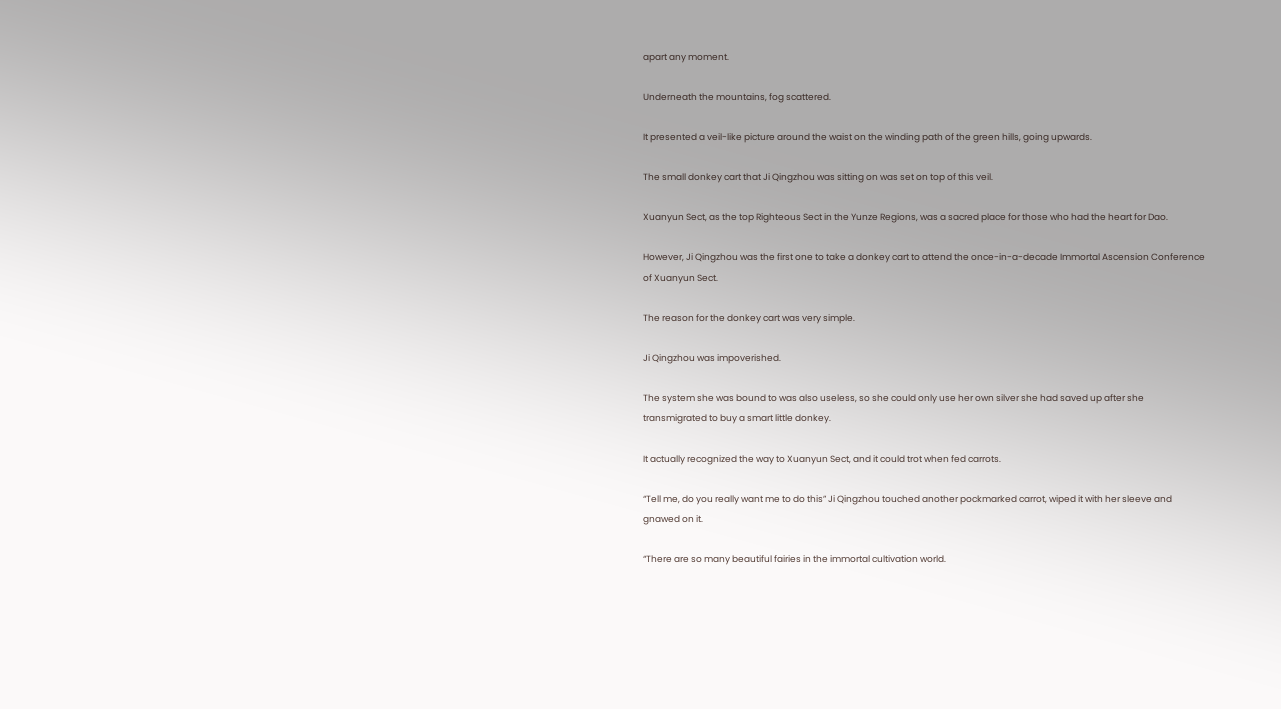apart any moment.

Underneath the mountains, fog scattered.

It presented a veil-like picture around the waist on the winding path of the green hills, going upwards.

The small donkey cart that Ji Qingzhou was sitting on was set on top of this veil.

Xuanyun Sect, as the top Righteous Sect in the Yunze Regions, was a sacred place for those who had the heart for Dao.

However, Ji Qingzhou was the first one to take a donkey cart to attend the once-in-a-decade Immortal Ascension Conference of Xuanyun Sect.

The reason for the donkey cart was very simple.

Ji Qingzhou was impoverished.

The system she was bound to was also useless, so she could only use her own silver she had saved up after she transmigrated to buy a smart little donkey.

It actually recognized the way to Xuanyun Sect, and it could trot when fed carrots.

“Tell me, do you really want me to do this” Ji Qingzhou touched another pockmarked carrot, wiped it with her sleeve and gnawed on it.

“There are so many beautiful fairies in the immortal cultivation world.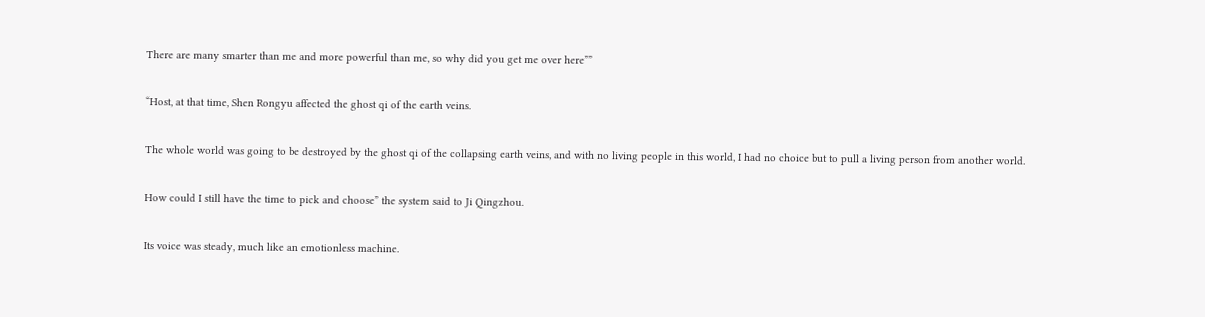There are many smarter than me and more powerful than me, so why did you get me over here””

“Host, at that time, Shen Rongyu affected the ghost qi of the earth veins.

The whole world was going to be destroyed by the ghost qi of the collapsing earth veins, and with no living people in this world, I had no choice but to pull a living person from another world.

How could I still have the time to pick and choose” the system said to Ji Qingzhou.

Its voice was steady, much like an emotionless machine.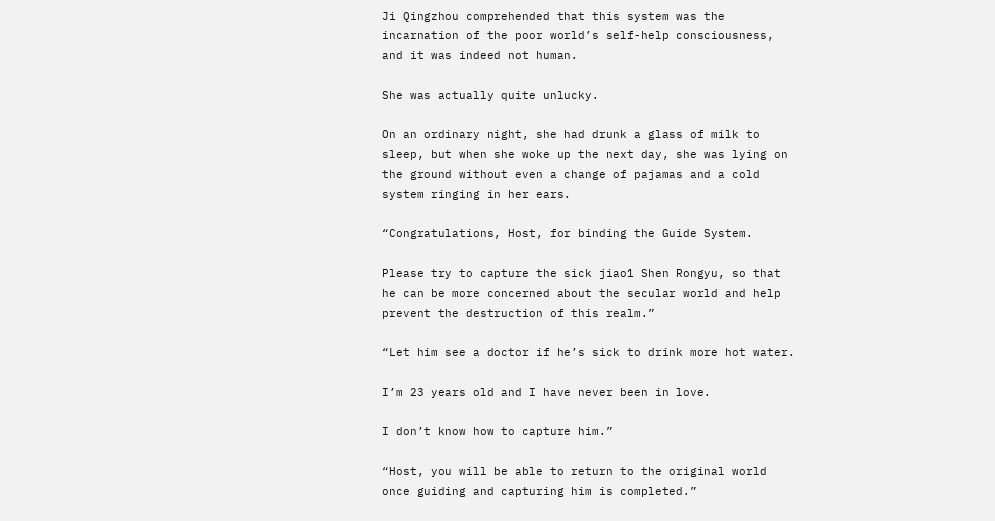Ji Qingzhou comprehended that this system was the incarnation of the poor world’s self-help consciousness, and it was indeed not human.

She was actually quite unlucky.

On an ordinary night, she had drunk a glass of milk to sleep, but when she woke up the next day, she was lying on the ground without even a change of pajamas and a cold system ringing in her ears.

“Congratulations, Host, for binding the Guide System.

Please try to capture the sick jiao1 Shen Rongyu, so that he can be more concerned about the secular world and help prevent the destruction of this realm.”

“Let him see a doctor if he’s sick to drink more hot water.

I’m 23 years old and I have never been in love.

I don’t know how to capture him.”

“Host, you will be able to return to the original world once guiding and capturing him is completed.”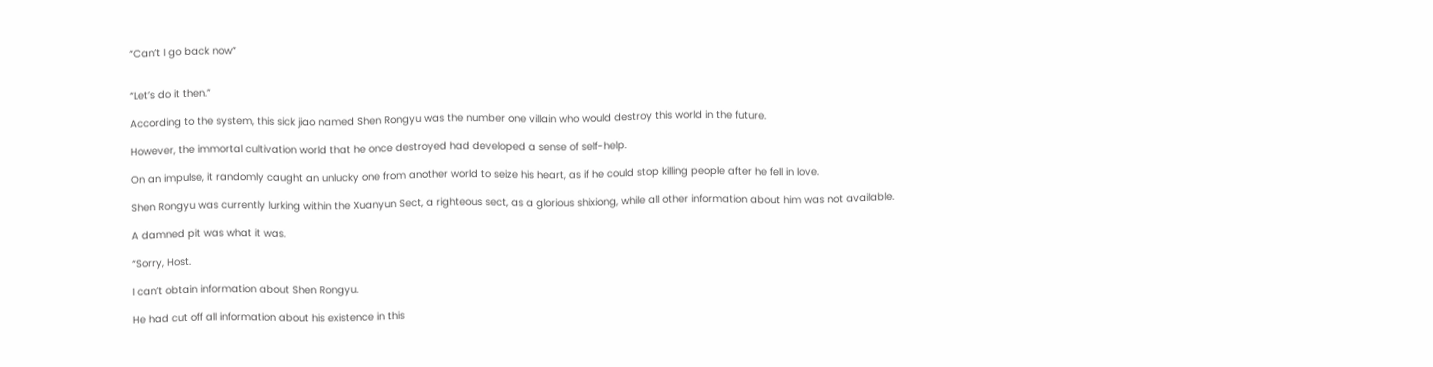“Can’t I go back now”


“Let’s do it then.”

According to the system, this sick jiao named Shen Rongyu was the number one villain who would destroy this world in the future.

However, the immortal cultivation world that he once destroyed had developed a sense of self-help.

On an impulse, it randomly caught an unlucky one from another world to seize his heart, as if he could stop killing people after he fell in love.

Shen Rongyu was currently lurking within the Xuanyun Sect, a righteous sect, as a glorious shixiong, while all other information about him was not available.

A damned pit was what it was.

“Sorry, Host.

I can’t obtain information about Shen Rongyu.

He had cut off all information about his existence in this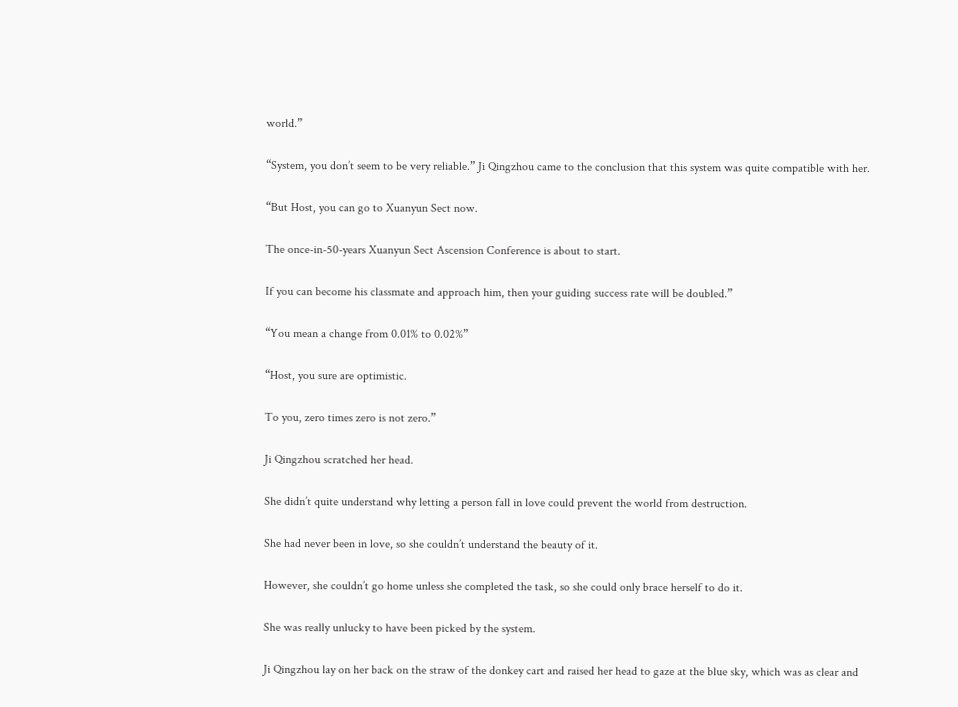world.”

“System, you don’t seem to be very reliable.” Ji Qingzhou came to the conclusion that this system was quite compatible with her.

“But Host, you can go to Xuanyun Sect now.

The once-in-50-years Xuanyun Sect Ascension Conference is about to start.

If you can become his classmate and approach him, then your guiding success rate will be doubled.”

“You mean a change from 0.01% to 0.02%”

“Host, you sure are optimistic.

To you, zero times zero is not zero.”

Ji Qingzhou scratched her head.

She didn’t quite understand why letting a person fall in love could prevent the world from destruction.

She had never been in love, so she couldn’t understand the beauty of it.

However, she couldn’t go home unless she completed the task, so she could only brace herself to do it.

She was really unlucky to have been picked by the system.

Ji Qingzhou lay on her back on the straw of the donkey cart and raised her head to gaze at the blue sky, which was as clear and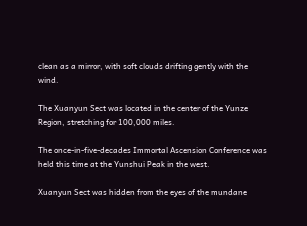clean as a mirror, with soft clouds drifting gently with the wind.

The Xuanyun Sect was located in the center of the Yunze Region, stretching for 100,000 miles.

The once-in-five-decades Immortal Ascension Conference was held this time at the Yunshui Peak in the west.

Xuanyun Sect was hidden from the eyes of the mundane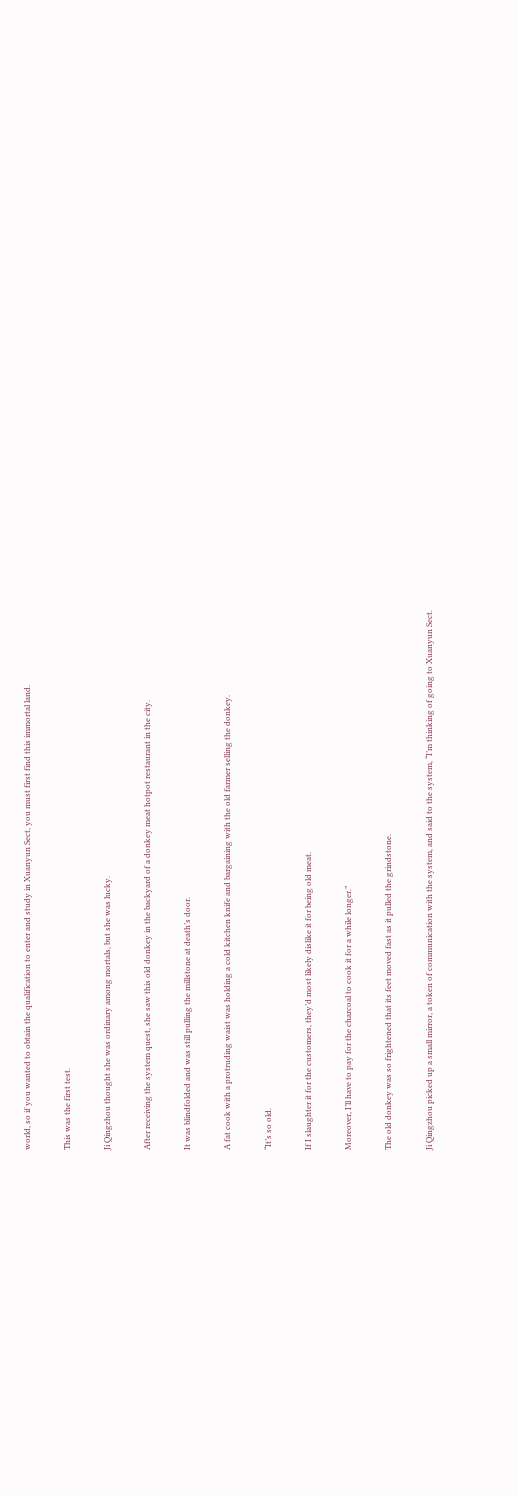world, so if you wanted to obtain the qualification to enter and study in Xuanyun Sect, you must first find this immortal land.

This was the first test.

Ji Qingzhou thought she was ordinary among mortals, but she was lucky.

After receiving the system quest, she saw this old donkey in the backyard of a donkey meat hotpot restaurant in the city.

It was blindfolded and was still pulling the millstone at death’s door.

A fat cook with a protruding waist was holding a cold kitchen knife and bargaining with the old farmer selling the donkey.

“It’s so old.

If I slaughter it for the customers, they’d most likely dislike it for being old meat.

Moreover, I’ll have to pay for the charcoal to cook it for a while longer.”

The old donkey was so frightened that its feet moved fast as it pulled the grindstone.

Ji Qingzhou picked up a small mirror, a token of communication with the system, and said to the system, “I’m thinking of going to Xuanyun Sect.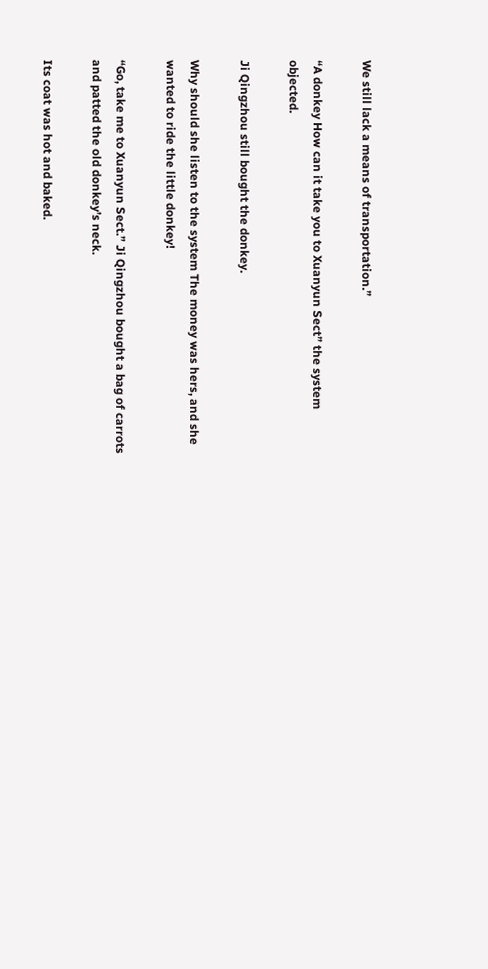We still lack a means of transportation.”

“A donkey How can it take you to Xuanyun Sect” the system objected.

Ji Qingzhou still bought the donkey.

Why should she listen to the system The money was hers, and she wanted to ride the little donkey!

“Go, take me to Xuanyun Sect.” Ji Qingzhou bought a bag of carrots and patted the old donkey’s neck.

Its coat was hot and baked.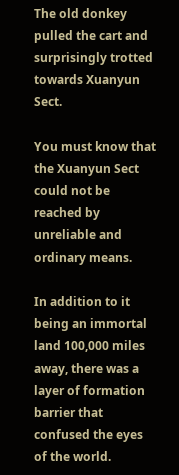The old donkey pulled the cart and surprisingly trotted towards Xuanyun Sect.

You must know that the Xuanyun Sect could not be reached by unreliable and ordinary means.

In addition to it being an immortal land 100,000 miles away, there was a layer of formation barrier that confused the eyes of the world.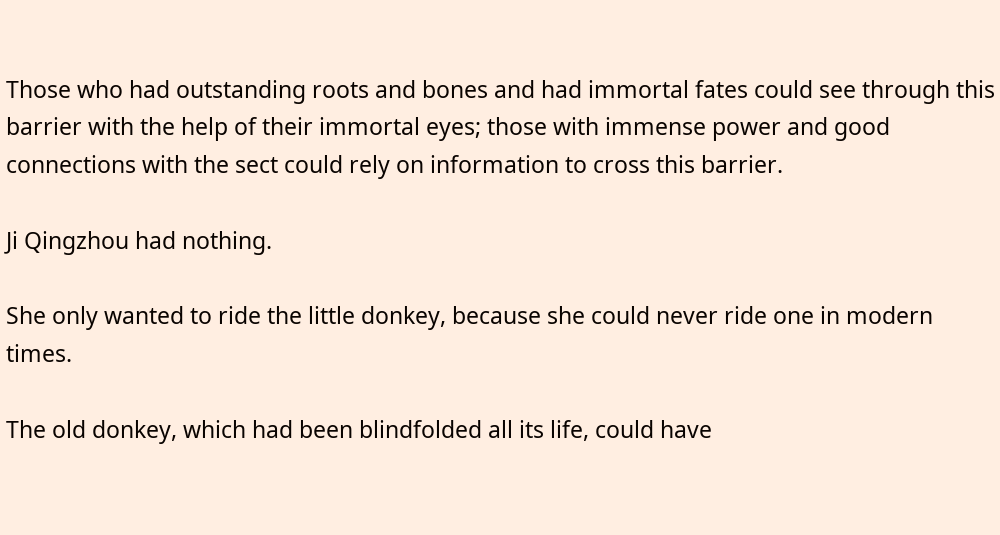Those who had outstanding roots and bones and had immortal fates could see through this barrier with the help of their immortal eyes; those with immense power and good connections with the sect could rely on information to cross this barrier.

Ji Qingzhou had nothing.

She only wanted to ride the little donkey, because she could never ride one in modern times.

The old donkey, which had been blindfolded all its life, could have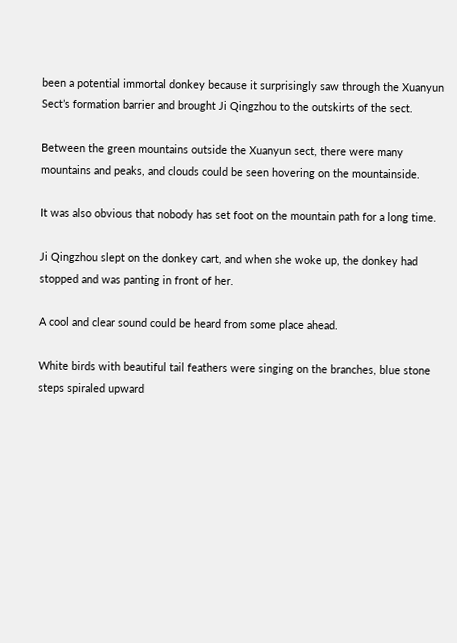been a potential immortal donkey because it surprisingly saw through the Xuanyun Sect’s formation barrier and brought Ji Qingzhou to the outskirts of the sect.

Between the green mountains outside the Xuanyun sect, there were many mountains and peaks, and clouds could be seen hovering on the mountainside.

It was also obvious that nobody has set foot on the mountain path for a long time.

Ji Qingzhou slept on the donkey cart, and when she woke up, the donkey had stopped and was panting in front of her.

A cool and clear sound could be heard from some place ahead.

White birds with beautiful tail feathers were singing on the branches, blue stone steps spiraled upward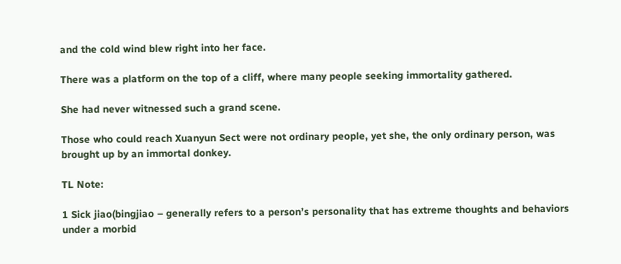and the cold wind blew right into her face.

There was a platform on the top of a cliff, where many people seeking immortality gathered.

She had never witnessed such a grand scene.

Those who could reach Xuanyun Sect were not ordinary people, yet she, the only ordinary person, was brought up by an immortal donkey.

TL Note:

1 Sick jiao(bingjiao – generally refers to a person’s personality that has extreme thoughts and behaviors under a morbid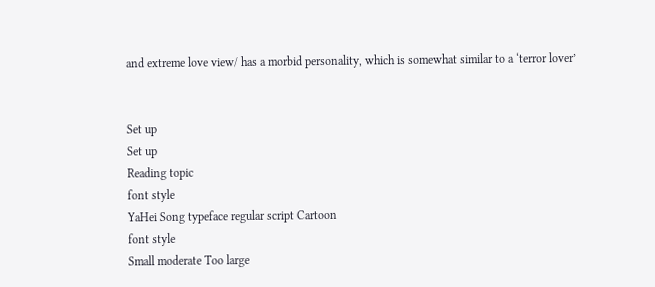and extreme love view/ has a morbid personality, which is somewhat similar to a ‘terror lover’


Set up
Set up
Reading topic
font style
YaHei Song typeface regular script Cartoon
font style
Small moderate Too large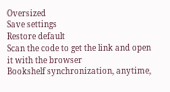Oversized
Save settings
Restore default
Scan the code to get the link and open it with the browser
Bookshelf synchronization, anytime,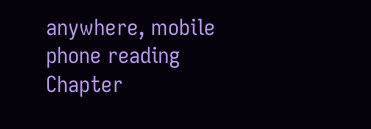anywhere, mobile phone reading
Chapter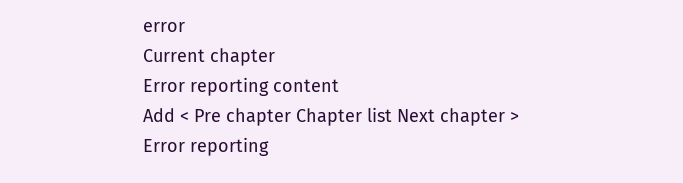error
Current chapter
Error reporting content
Add < Pre chapter Chapter list Next chapter > Error reporting